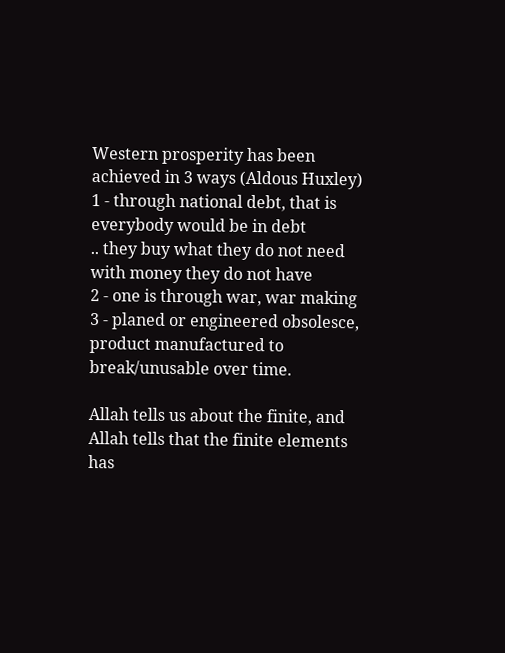Western prosperity has been achieved in 3 ways (Aldous Huxley)
1 - through national debt, that is everybody would be in debt
.. they buy what they do not need with money they do not have
2 - one is through war, war making
3 - planed or engineered obsolesce, product manufactured to break/unusable over time.

Allah tells us about the finite, and Allah tells that the finite elements has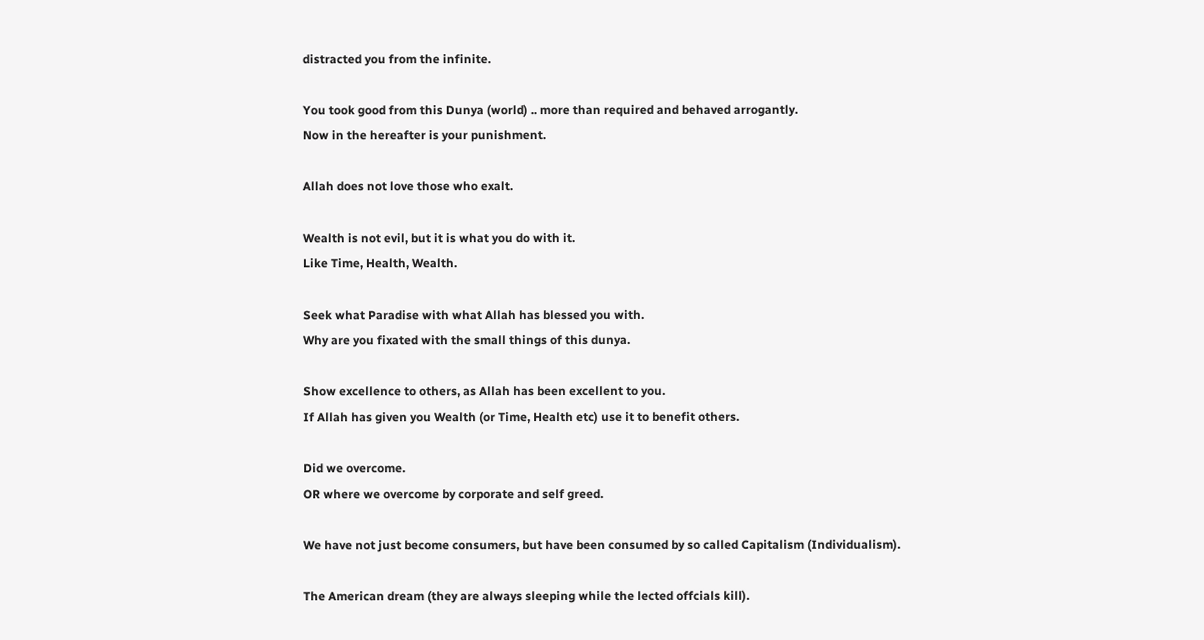distracted you from the infinite.

You took good from this Dunya (world) .. more than required and behaved arrogantly.
Now in the hereafter is your punishment.

Allah does not love those who exalt.

Wealth is not evil, but it is what you do with it.
Like Time, Health, Wealth.

Seek what Paradise with what Allah has blessed you with.
Why are you fixated with the small things of this dunya.

Show excellence to others, as Allah has been excellent to you.
If Allah has given you Wealth (or Time, Health etc) use it to benefit others.

Did we overcome.
OR where we overcome by corporate and self greed.

We have not just become consumers, but have been consumed by so called Capitalism (Individualism).

The American dream (they are always sleeping while the lected offcials kill).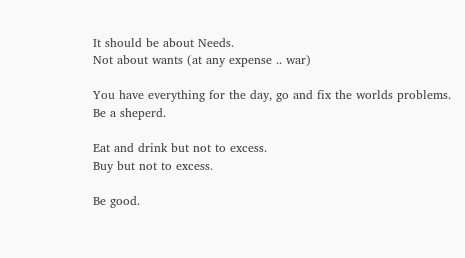It should be about Needs.
Not about wants (at any expense .. war)

You have everything for the day, go and fix the worlds problems.
Be a sheperd.

Eat and drink but not to excess.
Buy but not to excess.

Be good.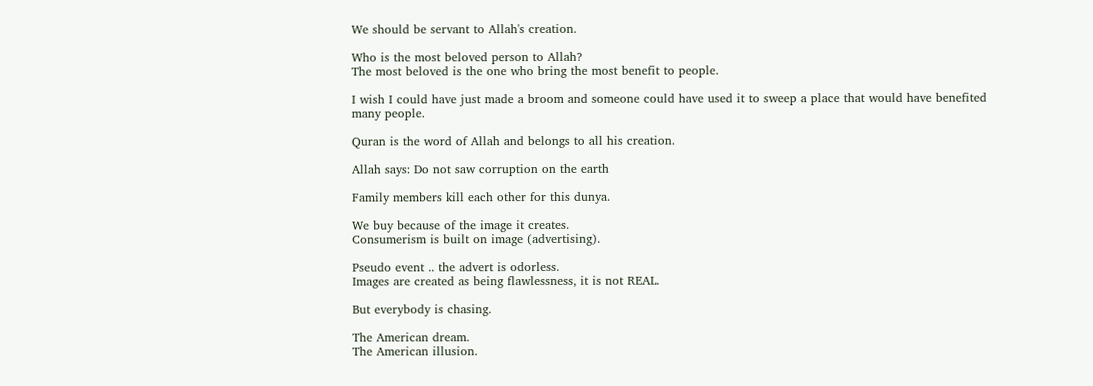We should be servant to Allah's creation.

Who is the most beloved person to Allah?
The most beloved is the one who bring the most benefit to people.

I wish I could have just made a broom and someone could have used it to sweep a place that would have benefited
many people.

Quran is the word of Allah and belongs to all his creation.

Allah says: Do not saw corruption on the earth

Family members kill each other for this dunya.

We buy because of the image it creates.
Consumerism is built on image (advertising).

Pseudo event .. the advert is odorless.
Images are created as being flawlessness, it is not REAL.

But everybody is chasing.

The American dream.
The American illusion.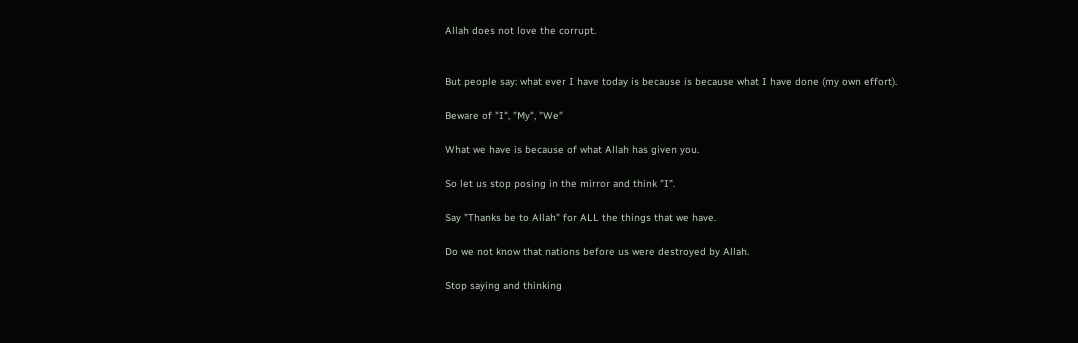Allah does not love the corrupt.


But people say: what ever I have today is because is because what I have done (my own effort).

Beware of "I", "My", "We"

What we have is because of what Allah has given you.

So let us stop posing in the mirror and think "I".

Say "Thanks be to Allah" for ALL the things that we have.

Do we not know that nations before us were destroyed by Allah.

Stop saying and thinking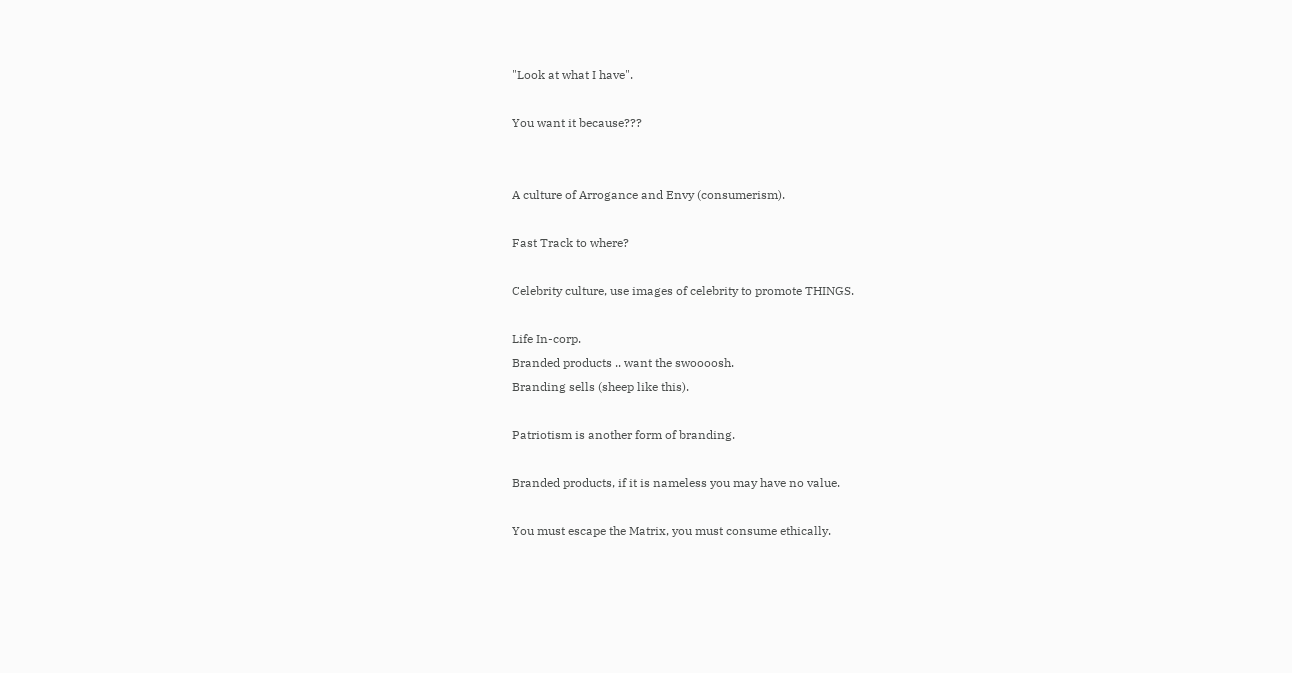"Look at what I have".

You want it because???


A culture of Arrogance and Envy (consumerism).

Fast Track to where?

Celebrity culture, use images of celebrity to promote THINGS.

Life In-corp.
Branded products .. want the swoooosh.
Branding sells (sheep like this).

Patriotism is another form of branding.

Branded products, if it is nameless you may have no value.

You must escape the Matrix, you must consume ethically.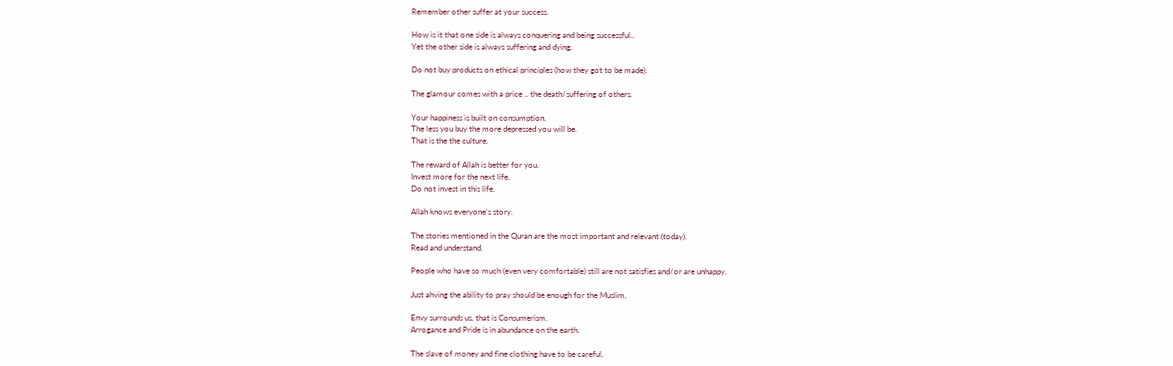Remember other suffer at your success.

How is it that one side is always conquering and being successful..
Yet the other side is always suffering and dying.

Do not buy products on ethical principles (how they got to be made).

The glamour comes with a price .. the death/suffering of others.

Your happiness is built on consumption.
The less you buy the more depressed you will be.
That is the the culture.

The reward of Allah is better for you.
Invest more for the next life.
Do not invest in this life.

Allah knows everyone's story.

The stories mentioned in the Quran are the most important and relevant (today).
Read and understand.

People who have so much (even very comfortable) still are not satisfies and/or are unhappy.

Just ahving the ability to pray should be enough for the Muslim,

Envy surrounds us, that is Consumerism.
Arrogance and Pride is in abundance on the earth.

The slave of money and fine clothing have to be careful.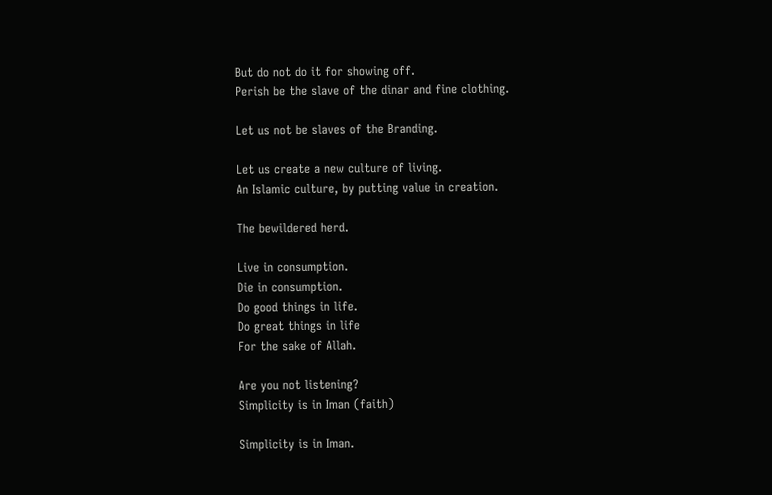But do not do it for showing off.
Perish be the slave of the dinar and fine clothing.

Let us not be slaves of the Branding.

Let us create a new culture of living.
An Islamic culture, by putting value in creation.

The bewildered herd.

Live in consumption.
Die in consumption.
Do good things in life.
Do great things in life
For the sake of Allah.

Are you not listening?
Simplicity is in Iman (faith)

Simplicity is in Iman.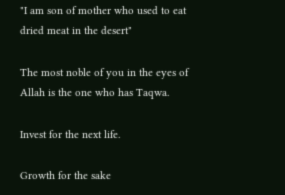"I am son of mother who used to eat dried meat in the desert"

The most noble of you in the eyes of Allah is the one who has Taqwa.

Invest for the next life.

Growth for the sake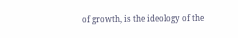of growth, is the ideology of the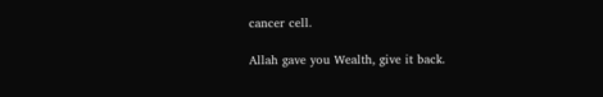cancer cell.

Allah gave you Wealth, give it back.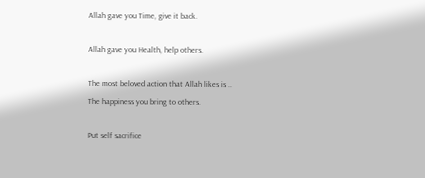Allah gave you Time, give it back.

Allah gave you Health, help others.

The most beloved action that Allah likes is ..
The happiness you bring to others.

Put self sacrifice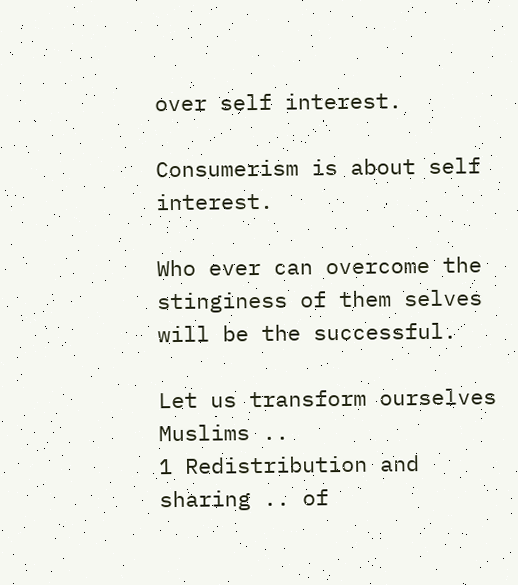over self interest.

Consumerism is about self interest.

Who ever can overcome the stinginess of them selves will be the successful.

Let us transform ourselves Muslims ..
1 Redistribution and sharing .. of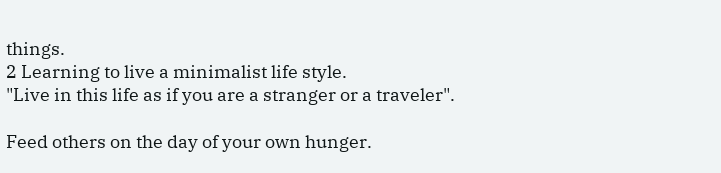things.
2 Learning to live a minimalist life style.
"Live in this life as if you are a stranger or a traveler".

Feed others on the day of your own hunger.